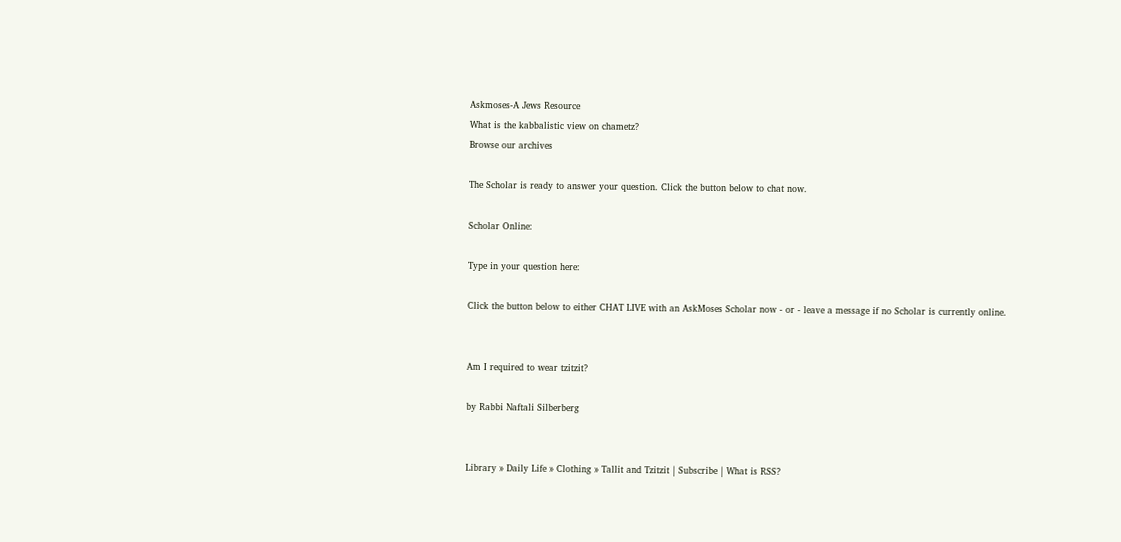Askmoses-A Jews Resource
What is the kabbalistic view on chametz?
Browse our archives

The Scholar is ready to answer your question. Click the button below to chat now.

Scholar Online:

Type in your question here:

Click the button below to either CHAT LIVE with an AskMoses Scholar now - or - leave a message if no Scholar is currently online.


Am I required to wear tzitzit?

by Rabbi Naftali Silberberg


Library » Daily Life » Clothing » Tallit and Tzitzit | Subscribe | What is RSS?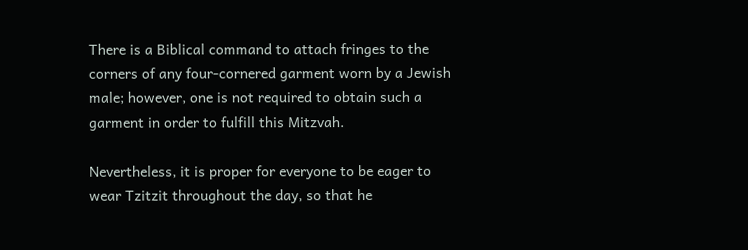There is a Biblical command to attach fringes to the corners of any four-cornered garment worn by a Jewish male; however, one is not required to obtain such a garment in order to fulfill this Mitzvah.

Nevertheless, it is proper for everyone to be eager to wear Tzitzit throughout the day, so that he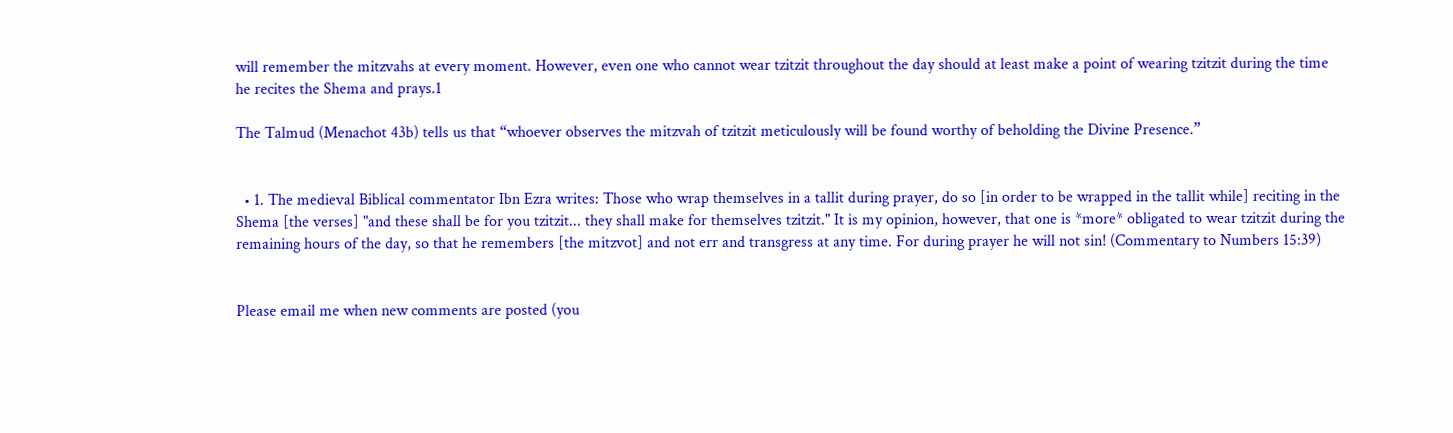will remember the mitzvahs at every moment. However, even one who cannot wear tzitzit throughout the day should at least make a point of wearing tzitzit during the time he recites the Shema and prays.1

The Talmud (Menachot 43b) tells us that “whoever observes the mitzvah of tzitzit meticulously will be found worthy of beholding the Divine Presence.”


  • 1. The medieval Biblical commentator Ibn Ezra writes: Those who wrap themselves in a tallit during prayer, do so [in order to be wrapped in the tallit while] reciting in the Shema [the verses] "and these shall be for you tzitzit... they shall make for themselves tzitzit." It is my opinion, however, that one is *more* obligated to wear tzitzit during the remaining hours of the day, so that he remembers [the mitzvot] and not err and transgress at any time. For during prayer he will not sin! (Commentary to Numbers 15:39)


Please email me when new comments are posted (you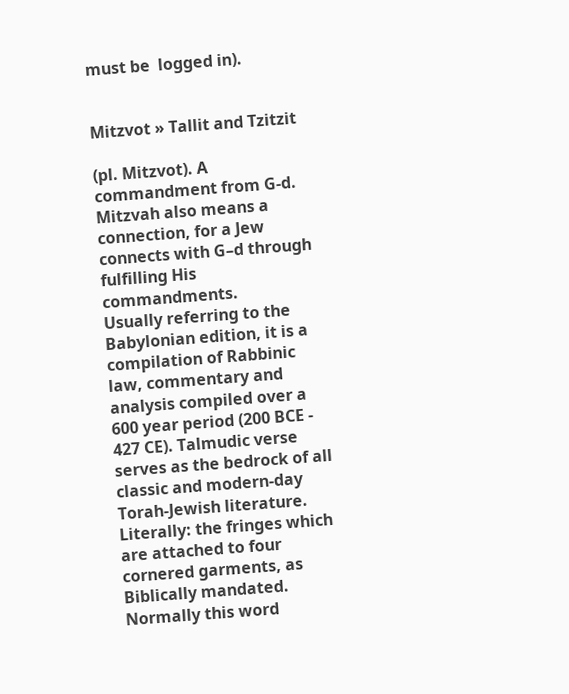must be  logged in).


Mitzvot » Tallit and Tzitzit

(pl. Mitzvot). A commandment from G-d. Mitzvah also means a connection, for a Jew connects with G–d through fulfilling His commandments.
Usually referring to the Babylonian edition, it is a compilation of Rabbinic law, commentary and analysis compiled over a 600 year period (200 BCE - 427 CE). Talmudic verse serves as the bedrock of all classic and modern-day Torah-Jewish literature.
Literally: the fringes which are attached to four cornered garments, as Biblically mandated. Normally this word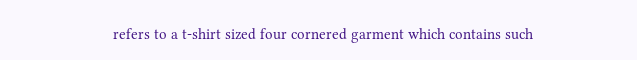refers to a t-shirt sized four cornered garment which contains such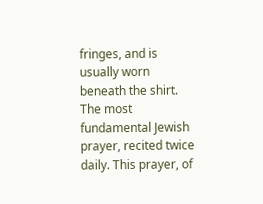fringes, and is usually worn beneath the shirt.
The most fundamental Jewish prayer, recited twice daily. This prayer, of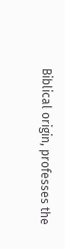Biblical origin, professes the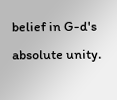belief in G-d's absolute unity.